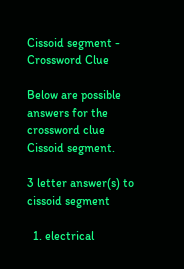Cissoid segment - Crossword Clue

Below are possible answers for the crossword clue Cissoid segment.

3 letter answer(s) to cissoid segment

  1. electrical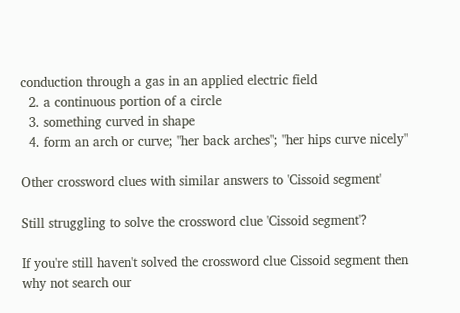conduction through a gas in an applied electric field
  2. a continuous portion of a circle
  3. something curved in shape
  4. form an arch or curve; "her back arches"; "her hips curve nicely"

Other crossword clues with similar answers to 'Cissoid segment'

Still struggling to solve the crossword clue 'Cissoid segment'?

If you're still haven't solved the crossword clue Cissoid segment then why not search our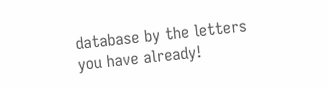database by the letters you have already!